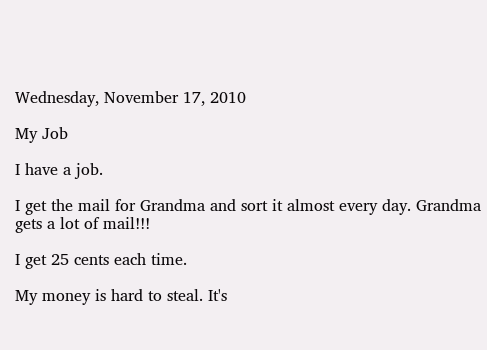Wednesday, November 17, 2010

My Job

I have a job.

I get the mail for Grandma and sort it almost every day. Grandma gets a lot of mail!!!

I get 25 cents each time.

My money is hard to steal. It's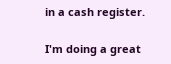in a cash register.

I'm doing a great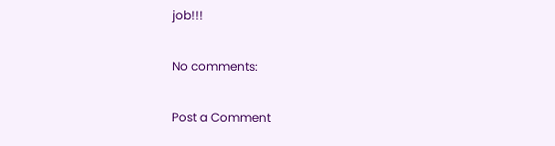job!!!

No comments:

Post a Comment